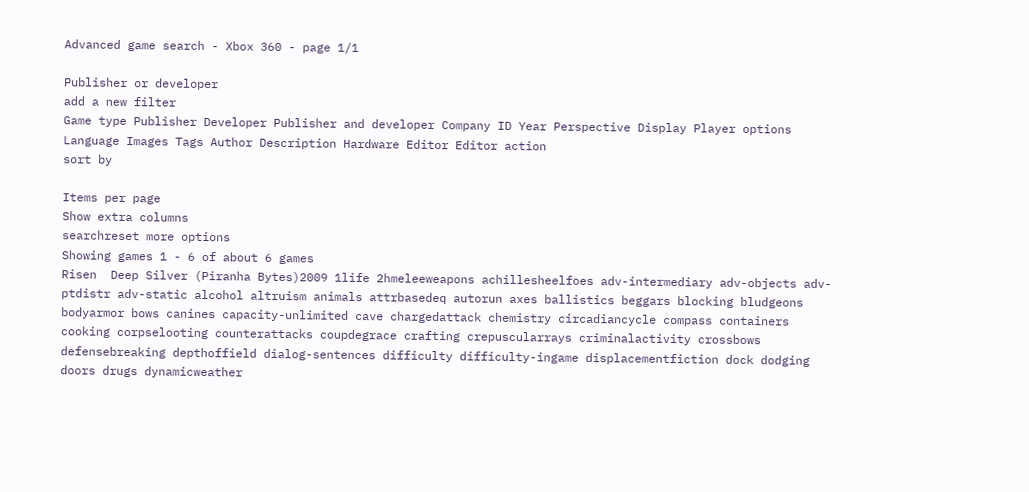Advanced game search - Xbox 360 - page 1/1

Publisher or developer
add a new filter
Game type Publisher Developer Publisher and developer Company ID Year Perspective Display Player options Language Images Tags Author Description Hardware Editor Editor action
sort by

Items per page
Show extra columns
searchreset more options
Showing games 1 - 6 of about 6 games
Risen  Deep Silver (Piranha Bytes)2009 1life 2hmeleeweapons achillesheelfoes adv-intermediary adv-objects adv-ptdistr adv-static alcohol altruism animals attrbasedeq autorun axes ballistics beggars blocking bludgeons bodyarmor bows canines capacity-unlimited cave chargedattack chemistry circadiancycle compass containers cooking corpselooting counterattacks coupdegrace crafting crepuscularrays criminalactivity crossbows defensebreaking depthoffield dialog-sentences difficulty difficulty-ingame displacementfiction dock dodging doors drugs dynamicweather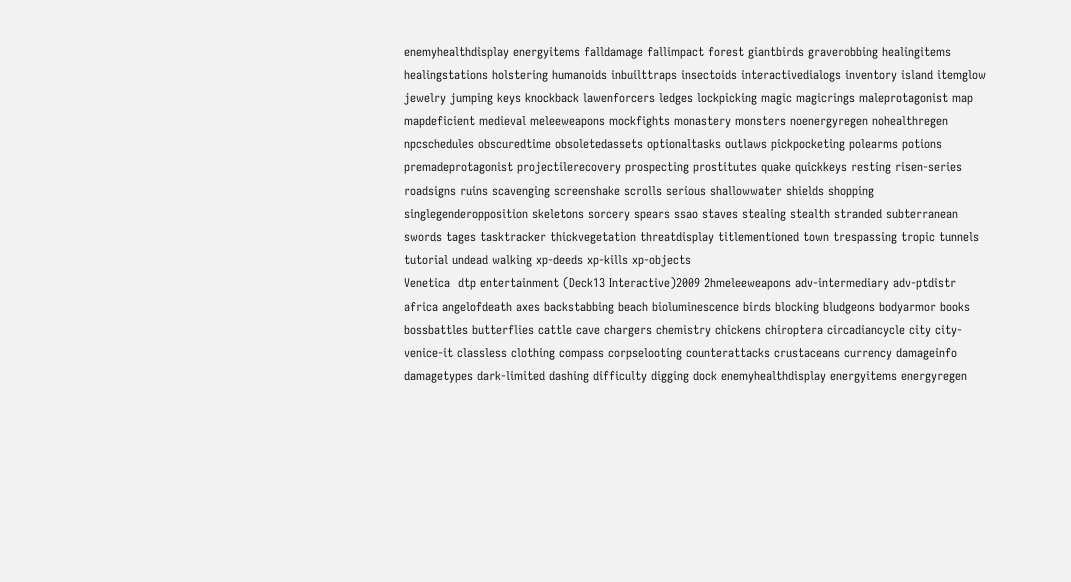enemyhealthdisplay energyitems falldamage fallimpact forest giantbirds graverobbing healingitems healingstations holstering humanoids inbuilttraps insectoids interactivedialogs inventory island itemglow jewelry jumping keys knockback lawenforcers ledges lockpicking magic magicrings maleprotagonist map mapdeficient medieval meleeweapons mockfights monastery monsters noenergyregen nohealthregen npcschedules obscuredtime obsoletedassets optionaltasks outlaws pickpocketing polearms potions premadeprotagonist projectilerecovery prospecting prostitutes quake quickkeys resting risen-series roadsigns ruins scavenging screenshake scrolls serious shallowwater shields shopping singlegenderopposition skeletons sorcery spears ssao staves stealing stealth stranded subterranean swords tages tasktracker thickvegetation threatdisplay titlementioned town trespassing tropic tunnels tutorial undead walking xp-deeds xp-kills xp-objects
Venetica  dtp entertainment (Deck13 Interactive)2009 2hmeleeweapons adv-intermediary adv-ptdistr africa angelofdeath axes backstabbing beach bioluminescence birds blocking bludgeons bodyarmor books bossbattles butterflies cattle cave chargers chemistry chickens chiroptera circadiancycle city city-venice-it classless clothing compass corpselooting counterattacks crustaceans currency damageinfo damagetypes dark-limited dashing difficulty digging dock enemyhealthdisplay energyitems energyregen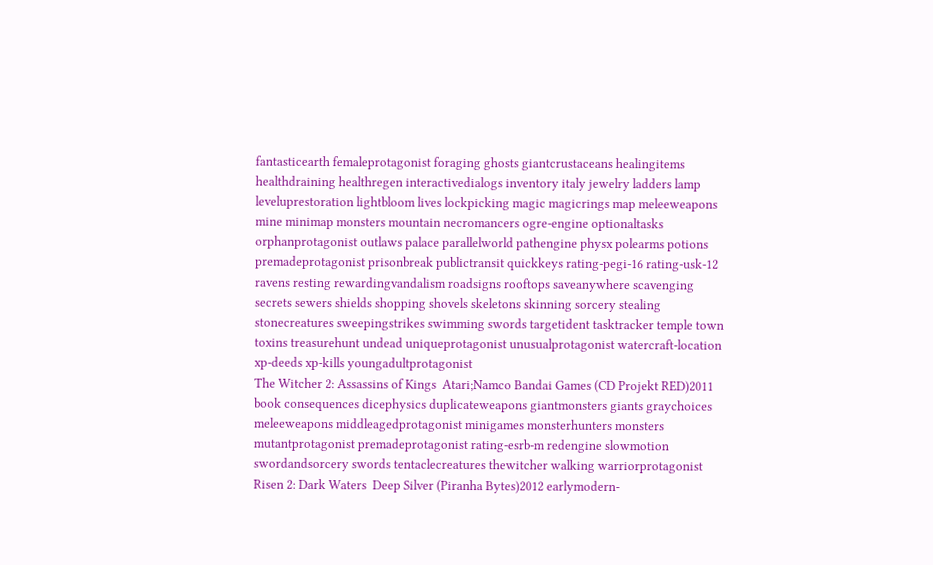fantasticearth femaleprotagonist foraging ghosts giantcrustaceans healingitems healthdraining healthregen interactivedialogs inventory italy jewelry ladders lamp leveluprestoration lightbloom lives lockpicking magic magicrings map meleeweapons mine minimap monsters mountain necromancers ogre-engine optionaltasks orphanprotagonist outlaws palace parallelworld pathengine physx polearms potions premadeprotagonist prisonbreak publictransit quickkeys rating-pegi-16 rating-usk-12 ravens resting rewardingvandalism roadsigns rooftops saveanywhere scavenging secrets sewers shields shopping shovels skeletons skinning sorcery stealing stonecreatures sweepingstrikes swimming swords targetident tasktracker temple town toxins treasurehunt undead uniqueprotagonist unusualprotagonist watercraft-location xp-deeds xp-kills youngadultprotagonist
The Witcher 2: Assassins of Kings  Atari;Namco Bandai Games (CD Projekt RED)2011 book consequences dicephysics duplicateweapons giantmonsters giants graychoices meleeweapons middleagedprotagonist minigames monsterhunters monsters mutantprotagonist premadeprotagonist rating-esrb-m redengine slowmotion swordandsorcery swords tentaclecreatures thewitcher walking warriorprotagonist
Risen 2: Dark Waters  Deep Silver (Piranha Bytes)2012 earlymodern-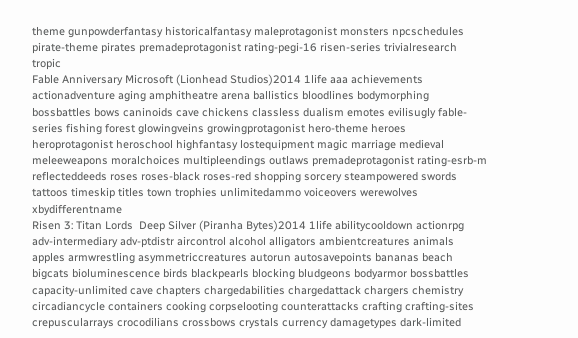theme gunpowderfantasy historicalfantasy maleprotagonist monsters npcschedules pirate-theme pirates premadeprotagonist rating-pegi-16 risen-series trivialresearch tropic
Fable Anniversary Microsoft (Lionhead Studios)2014 1life aaa achievements actionadventure aging amphitheatre arena ballistics bloodlines bodymorphing bossbattles bows caninoids cave chickens classless dualism emotes evilisugly fable-series fishing forest glowingveins growingprotagonist hero-theme heroes heroprotagonist heroschool highfantasy lostequipment magic marriage medieval meleeweapons moralchoices multipleendings outlaws premadeprotagonist rating-esrb-m reflecteddeeds roses roses-black roses-red shopping sorcery steampowered swords tattoos timeskip titles town trophies unlimitedammo voiceovers werewolves xbydifferentname
Risen 3: Titan Lords  Deep Silver (Piranha Bytes)2014 1life abilitycooldown actionrpg adv-intermediary adv-ptdistr aircontrol alcohol alligators ambientcreatures animals apples armwrestling asymmetriccreatures autorun autosavepoints bananas beach bigcats bioluminescence birds blackpearls blocking bludgeons bodyarmor bossbattles capacity-unlimited cave chapters chargedabilities chargedattack chargers chemistry circadiancycle containers cooking corpselooting counterattacks crafting crafting-sites crepuscularrays crocodilians crossbows crystals currency damagetypes dark-limited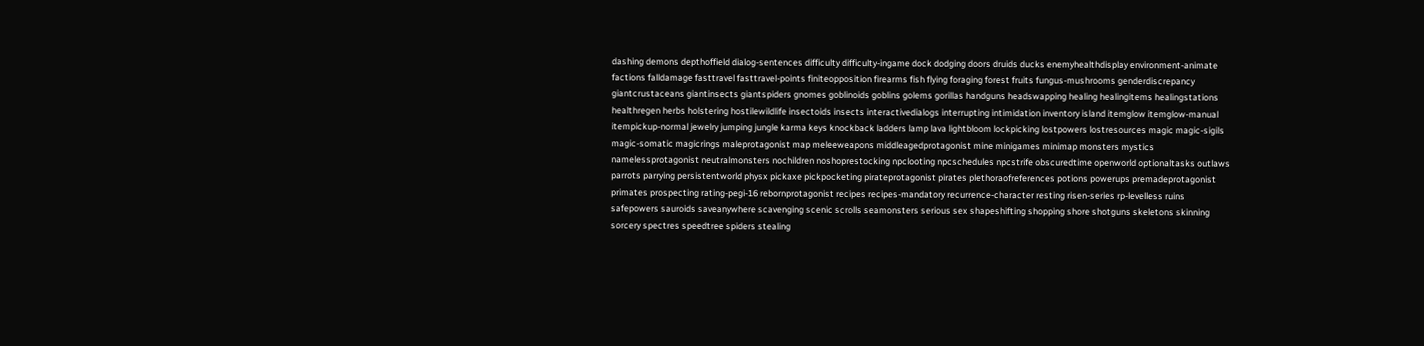dashing demons depthoffield dialog-sentences difficulty difficulty-ingame dock dodging doors druids ducks enemyhealthdisplay environment-animate factions falldamage fasttravel fasttravel-points finiteopposition firearms fish flying foraging forest fruits fungus-mushrooms genderdiscrepancy giantcrustaceans giantinsects giantspiders gnomes goblinoids goblins golems gorillas handguns headswapping healing healingitems healingstations healthregen herbs holstering hostilewildlife insectoids insects interactivedialogs interrupting intimidation inventory island itemglow itemglow-manual itempickup-normal jewelry jumping jungle karma keys knockback ladders lamp lava lightbloom lockpicking lostpowers lostresources magic magic-sigils magic-somatic magicrings maleprotagonist map meleeweapons middleagedprotagonist mine minigames minimap monsters mystics namelessprotagonist neutralmonsters nochildren noshoprestocking npclooting npcschedules npcstrife obscuredtime openworld optionaltasks outlaws parrots parrying persistentworld physx pickaxe pickpocketing pirateprotagonist pirates plethoraofreferences potions powerups premadeprotagonist primates prospecting rating-pegi-16 rebornprotagonist recipes recipes-mandatory recurrence-character resting risen-series rp-levelless ruins safepowers sauroids saveanywhere scavenging scenic scrolls seamonsters serious sex shapeshifting shopping shore shotguns skeletons skinning sorcery spectres speedtree spiders stealing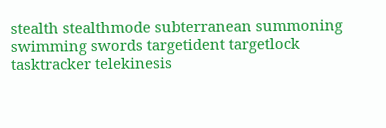stealth stealthmode subterranean summoning swimming swords targetident targetlock tasktracker telekinesis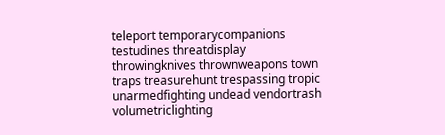teleport temporarycompanions testudines threatdisplay throwingknives thrownweapons town traps treasurehunt trespassing tropic unarmedfighting undead vendortrash volumetriclighting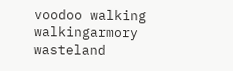voodoo walking walkingarmory wasteland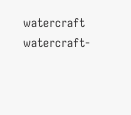watercraft watercraft-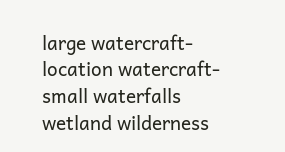large watercraft-location watercraft-small waterfalls wetland wilderness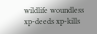wildlife woundless xp-deeds xp-kills